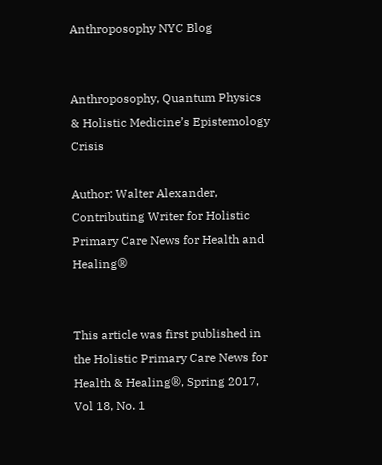Anthroposophy NYC Blog


Anthroposophy, Quantum Physics & Holistic Medicine’s Epistemology Crisis

Author: Walter Alexander, Contributing Writer for Holistic Primary Care News for Health and Healing®


This article was first published in the Holistic Primary Care News for Health & Healing®, Spring 2017, Vol 18, No. 1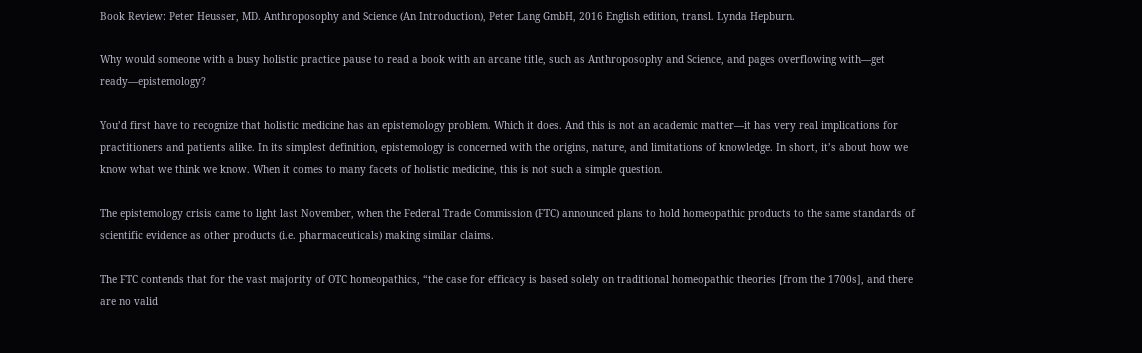Book Review: Peter Heusser, MD. Anthroposophy and Science (An Introduction), Peter Lang GmbH, 2016 English edition, transl. Lynda Hepburn.

Why would someone with a busy holistic practice pause to read a book with an arcane title, such as Anthroposophy and Science, and pages overflowing with—get ready—epistemology?

You’d first have to recognize that holistic medicine has an epistemology problem. Which it does. And this is not an academic matter—it has very real implications for practitioners and patients alike. In its simplest definition, epistemology is concerned with the origins, nature, and limitations of knowledge. In short, it’s about how we know what we think we know. When it comes to many facets of holistic medicine, this is not such a simple question.

The epistemology crisis came to light last November, when the Federal Trade Commission (FTC) announced plans to hold homeopathic products to the same standards of scientific evidence as other products (i.e. pharmaceuticals) making similar claims.

The FTC contends that for the vast majority of OTC homeopathics, “the case for efficacy is based solely on traditional homeopathic theories [from the 1700s], and there are no valid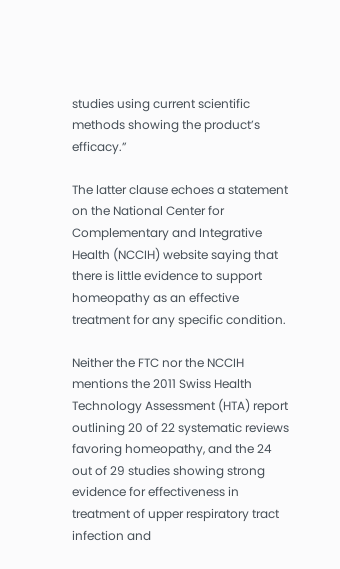studies using current scientific methods showing the product’s efficacy.”

The latter clause echoes a statement on the National Center for Complementary and Integrative Health (NCCIH) website saying that there is little evidence to support homeopathy as an effective treatment for any specific condition.

Neither the FTC nor the NCCIH mentions the 2011 Swiss Health Technology Assessment (HTA) report outlining 20 of 22 systematic reviews favoring homeopathy, and the 24 out of 29 studies showing strong evidence for effectiveness in treatment of upper respiratory tract infection and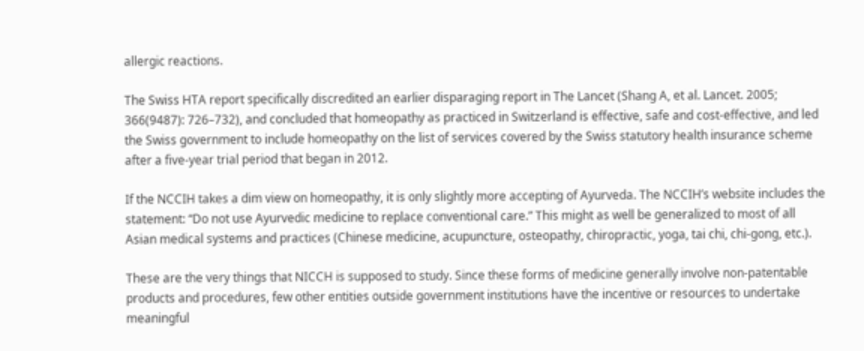allergic reactions.

The Swiss HTA report specifically discredited an earlier disparaging report in The Lancet (Shang A, et al. Lancet. 2005; 366(9487): 726–732), and concluded that homeopathy as practiced in Switzerland is effective, safe and cost-effective, and led the Swiss government to include homeopathy on the list of services covered by the Swiss statutory health insurance scheme after a five-year trial period that began in 2012.

If the NCCIH takes a dim view on homeopathy, it is only slightly more accepting of Ayurveda. The NCCIH’s website includes the statement: “Do not use Ayurvedic medicine to replace conventional care.” This might as well be generalized to most of all Asian medical systems and practices (Chinese medicine, acupuncture, osteopathy, chiropractic, yoga, tai chi, chi-gong, etc.).

These are the very things that NICCH is supposed to study. Since these forms of medicine generally involve non-patentable products and procedures, few other entities outside government institutions have the incentive or resources to undertake meaningful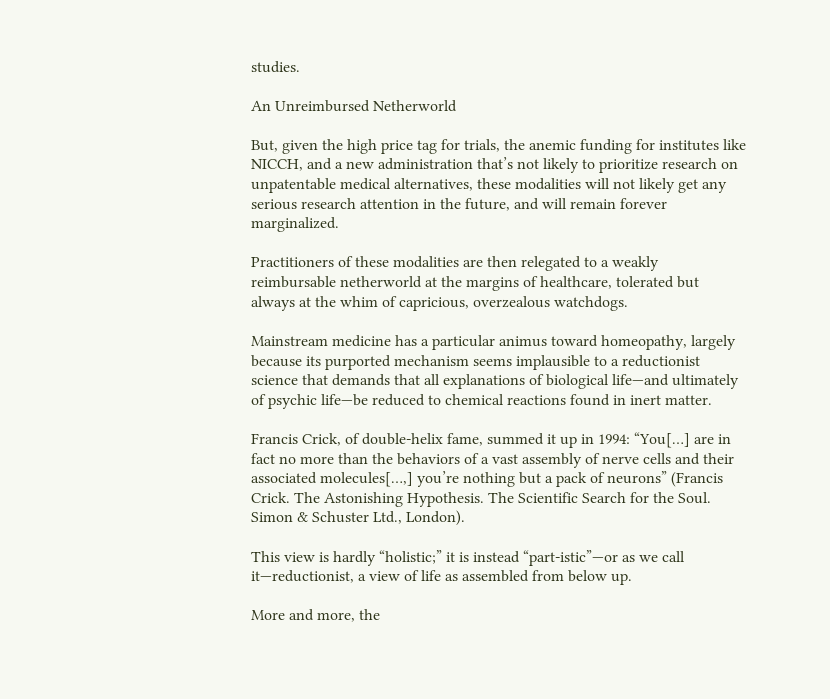studies.

An Unreimbursed Netherworld

But, given the high price tag for trials, the anemic funding for institutes like NICCH, and a new administration that’s not likely to prioritize research on unpatentable medical alternatives, these modalities will not likely get any serious research attention in the future, and will remain forever marginalized.

Practitioners of these modalities are then relegated to a weakly reimbursable netherworld at the margins of healthcare, tolerated but always at the whim of capricious, overzealous watchdogs.

Mainstream medicine has a particular animus toward homeopathy, largely because its purported mechanism seems implausible to a reductionist science that demands that all explanations of biological life—and ultimately of psychic life—be reduced to chemical reactions found in inert matter.

Francis Crick, of double-helix fame, summed it up in 1994: “You[…] are in fact no more than the behaviors of a vast assembly of nerve cells and their associated molecules[…,] you’re nothing but a pack of neurons” (Francis Crick. The Astonishing Hypothesis. The Scientific Search for the Soul. Simon & Schuster Ltd., London).

This view is hardly “holistic;” it is instead “part-istic”—or as we call it—reductionist, a view of life as assembled from below up.

More and more, the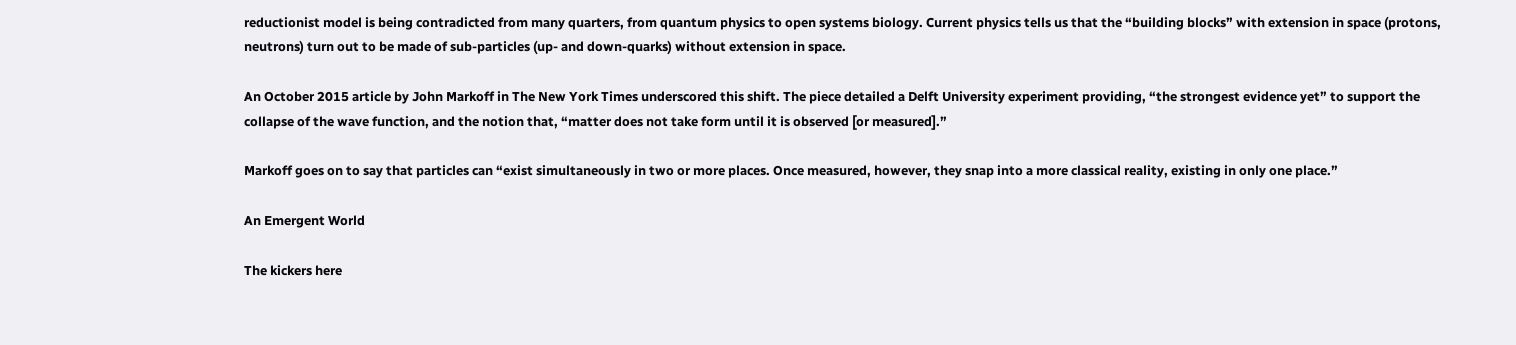reductionist model is being contradicted from many quarters, from quantum physics to open systems biology. Current physics tells us that the “building blocks” with extension in space (protons, neutrons) turn out to be made of sub-particles (up- and down-quarks) without extension in space.

An October 2015 article by John Markoff in The New York Times underscored this shift. The piece detailed a Delft University experiment providing, “the strongest evidence yet” to support the collapse of the wave function, and the notion that, “matter does not take form until it is observed [or measured].”

Markoff goes on to say that particles can “exist simultaneously in two or more places. Once measured, however, they snap into a more classical reality, existing in only one place.”

An Emergent World

The kickers here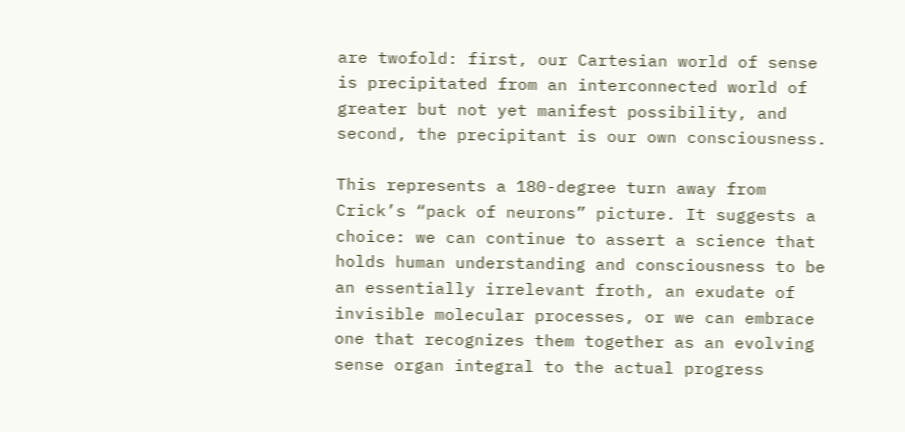are twofold: first, our Cartesian world of sense is precipitated from an interconnected world of greater but not yet manifest possibility, and second, the precipitant is our own consciousness.

This represents a 180-degree turn away from Crick’s “pack of neurons” picture. It suggests a choice: we can continue to assert a science that holds human understanding and consciousness to be an essentially irrelevant froth, an exudate of invisible molecular processes, or we can embrace one that recognizes them together as an evolving sense organ integral to the actual progress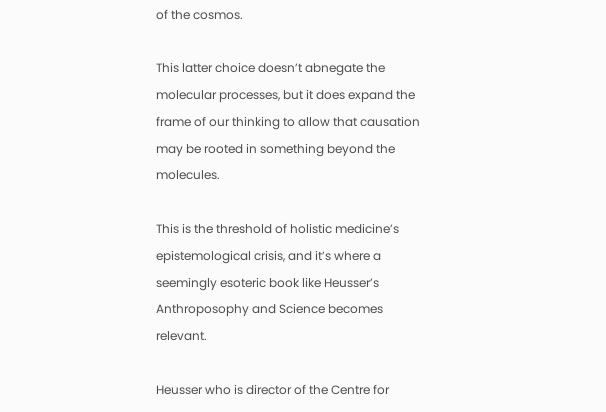of the cosmos.

This latter choice doesn’t abnegate the molecular processes, but it does expand the frame of our thinking to allow that causation may be rooted in something beyond the molecules.

This is the threshold of holistic medicine’s epistemological crisis, and it’s where a seemingly esoteric book like Heusser’s Anthroposophy and Science becomes relevant.

Heusser who is director of the Centre for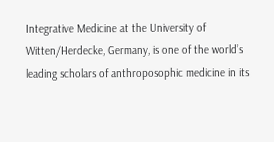Integrative Medicine at the University of Witten/Herdecke, Germany, is one of the world’s leading scholars of anthroposophic medicine in its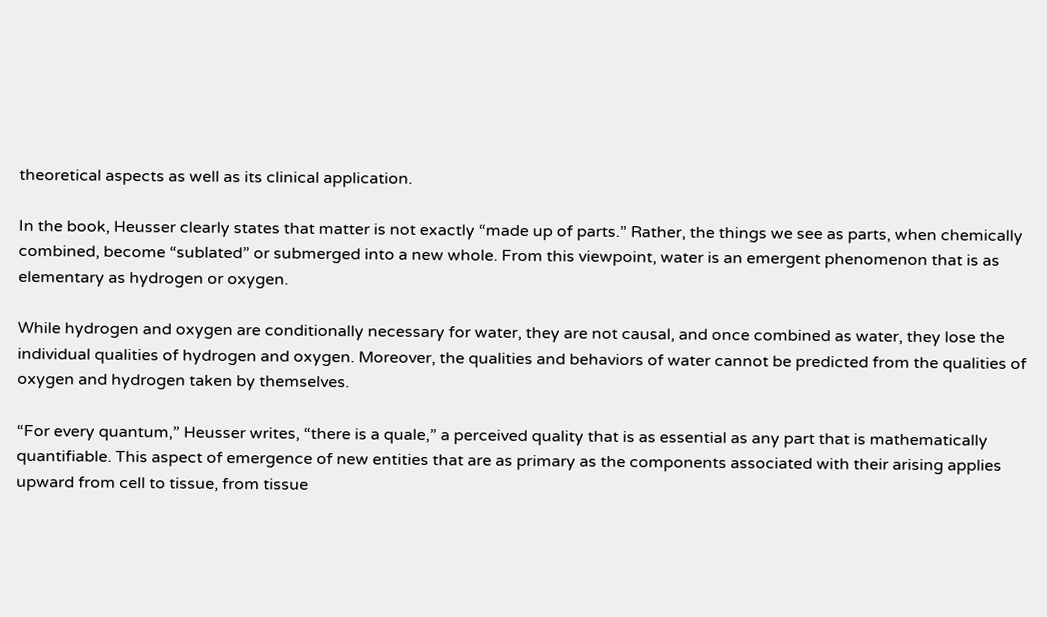theoretical aspects as well as its clinical application.

In the book, Heusser clearly states that matter is not exactly “made up of parts.” Rather, the things we see as parts, when chemically combined, become “sublated” or submerged into a new whole. From this viewpoint, water is an emergent phenomenon that is as elementary as hydrogen or oxygen.

While hydrogen and oxygen are conditionally necessary for water, they are not causal, and once combined as water, they lose the individual qualities of hydrogen and oxygen. Moreover, the qualities and behaviors of water cannot be predicted from the qualities of oxygen and hydrogen taken by themselves.

“For every quantum,” Heusser writes, “there is a quale,” a perceived quality that is as essential as any part that is mathematically quantifiable. This aspect of emergence of new entities that are as primary as the components associated with their arising applies upward from cell to tissue, from tissue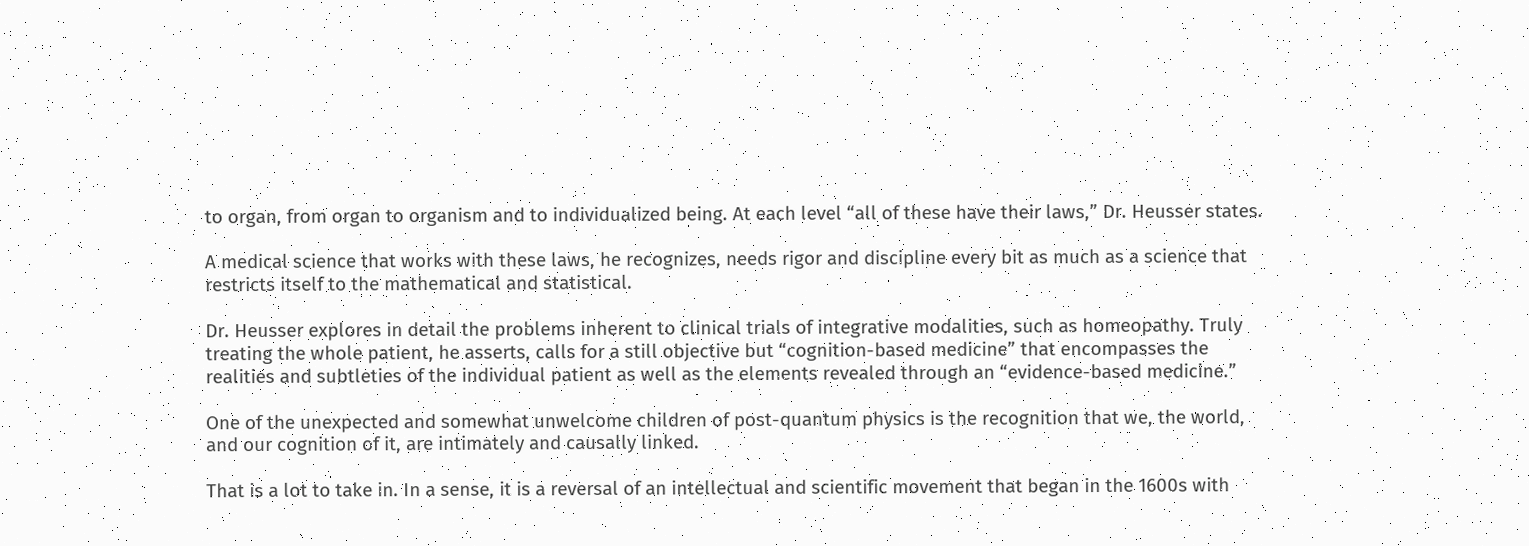to organ, from organ to organism and to individualized being. At each level “all of these have their laws,” Dr. Heusser states.

A medical science that works with these laws, he recognizes, needs rigor and discipline every bit as much as a science that restricts itself to the mathematical and statistical.

Dr. Heusser explores in detail the problems inherent to clinical trials of integrative modalities, such as homeopathy. Truly treating the whole patient, he asserts, calls for a still objective but “cognition-based medicine” that encompasses the realities and subtleties of the individual patient as well as the elements revealed through an “evidence-based medicine.”

One of the unexpected and somewhat unwelcome children of post-quantum physics is the recognition that we, the world, and our cognition of it, are intimately and causally linked.

That is a lot to take in. In a sense, it is a reversal of an intellectual and scientific movement that began in the 1600s with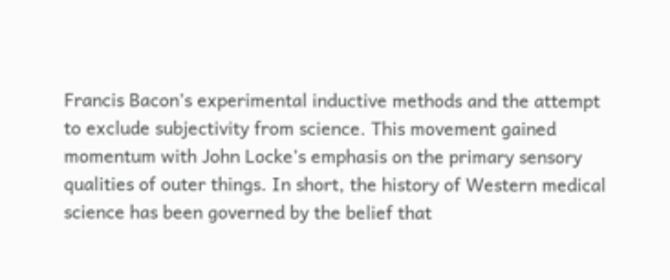Francis Bacon’s experimental inductive methods and the attempt to exclude subjectivity from science. This movement gained momentum with John Locke’s emphasis on the primary sensory qualities of outer things. In short, the history of Western medical science has been governed by the belief that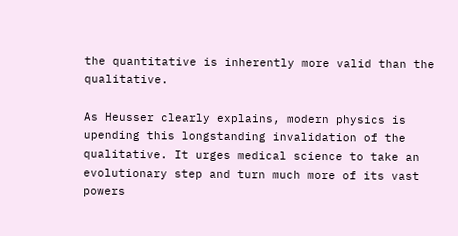the quantitative is inherently more valid than the qualitative.

As Heusser clearly explains, modern physics is upending this longstanding invalidation of the qualitative. It urges medical science to take an evolutionary step and turn much more of its vast powers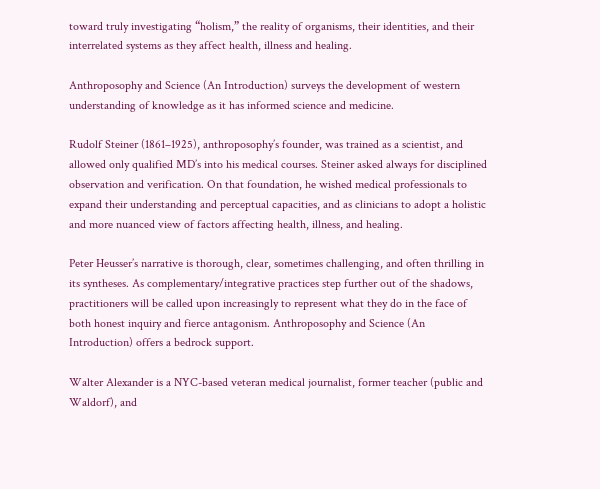toward truly investigating “holism,” the reality of organisms, their identities, and their interrelated systems as they affect health, illness and healing.

Anthroposophy and Science (An Introduction) surveys the development of western understanding of knowledge as it has informed science and medicine.

Rudolf Steiner (1861–1925), anthroposophy’s founder, was trained as a scientist, and allowed only qualified MD’s into his medical courses. Steiner asked always for disciplined observation and verification. On that foundation, he wished medical professionals to expand their understanding and perceptual capacities, and as clinicians to adopt a holistic and more nuanced view of factors affecting health, illness, and healing.

Peter Heusser’s narrative is thorough, clear, sometimes challenging, and often thrilling in its syntheses. As complementary/integrative practices step further out of the shadows, practitioners will be called upon increasingly to represent what they do in the face of both honest inquiry and fierce antagonism. Anthroposophy and Science (An Introduction) offers a bedrock support.

Walter Alexander is a NYC-based veteran medical journalist, former teacher (public and Waldorf), and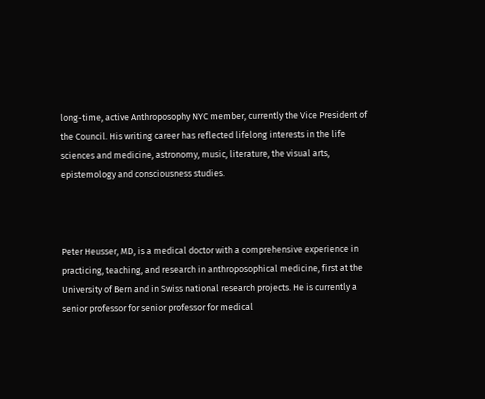long-time, active Anthroposophy NYC member, currently the Vice President of the Council. His writing career has reflected lifelong interests in the life sciences and medicine, astronomy, music, literature, the visual arts, epistemology and consciousness studies.



Peter Heusser, MD, is a medical doctor with a comprehensive experience in practicing, teaching, and research in anthroposophical medicine, first at the University of Bern and in Swiss national research projects. He is currently a senior professor for senior professor for medical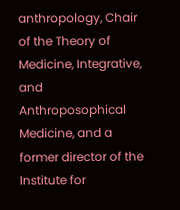anthropology, Chair of the Theory of Medicine, Integrative, and Anthroposophical Medicine, and a former director of the Institute for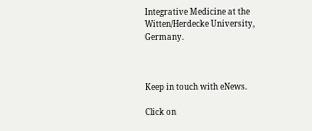Integrative Medicine at the Witten/Herdecke University, Germany.



Keep in touch with eNews.

Click on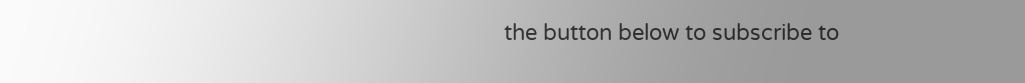the button below to subscribe to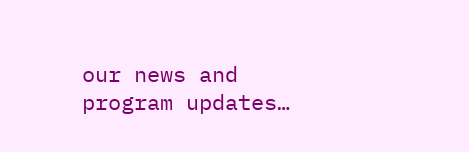our news and program updates…